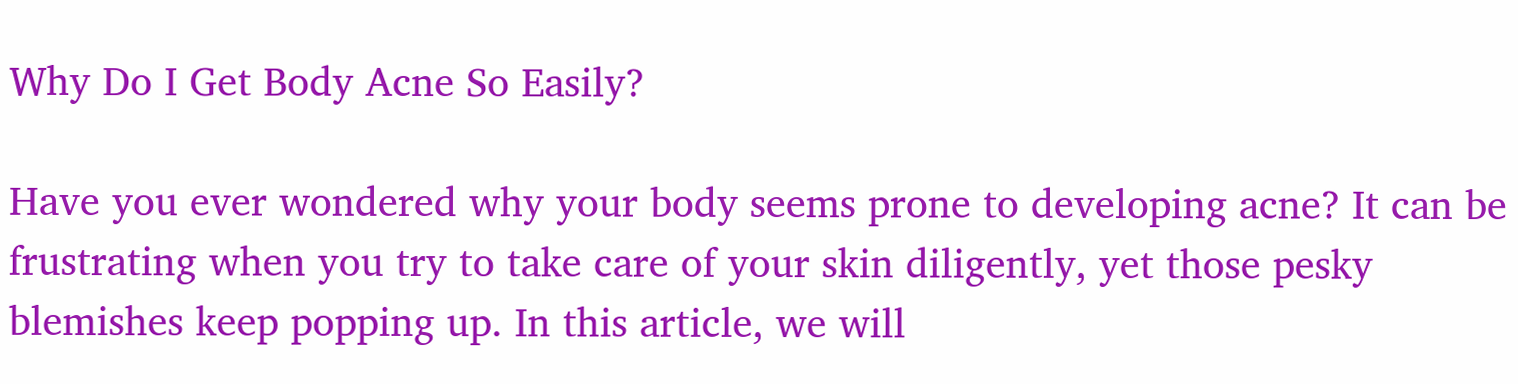Why Do I Get Body Acne So Easily?

Have you ever wondered why your body seems prone to developing acne? It can be frustrating when you try to take care of your skin diligently, yet those pesky blemishes keep popping up. In this article, we will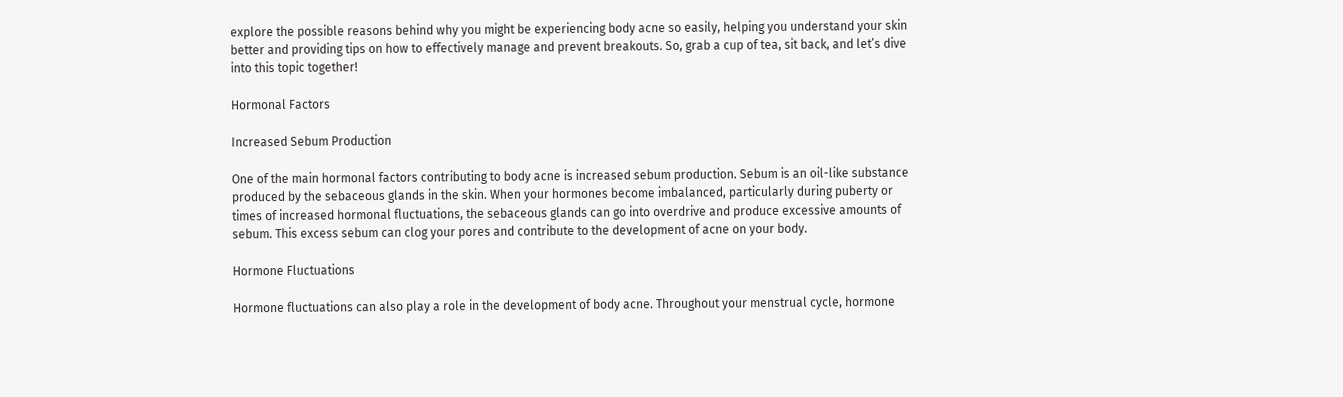explore the possible reasons behind why you might be experiencing body acne so easily, helping you understand your skin better and providing tips on how to effectively manage and prevent breakouts. So, grab a cup of tea, sit back, and let’s dive into this topic together!

Hormonal Factors

Increased Sebum Production

One of the main hormonal factors contributing to body acne is increased sebum production. Sebum is an oil-like substance produced by the sebaceous glands in the skin. When your hormones become imbalanced, particularly during puberty or times of increased hormonal fluctuations, the sebaceous glands can go into overdrive and produce excessive amounts of sebum. This excess sebum can clog your pores and contribute to the development of acne on your body.

Hormone Fluctuations

Hormone fluctuations can also play a role in the development of body acne. Throughout your menstrual cycle, hormone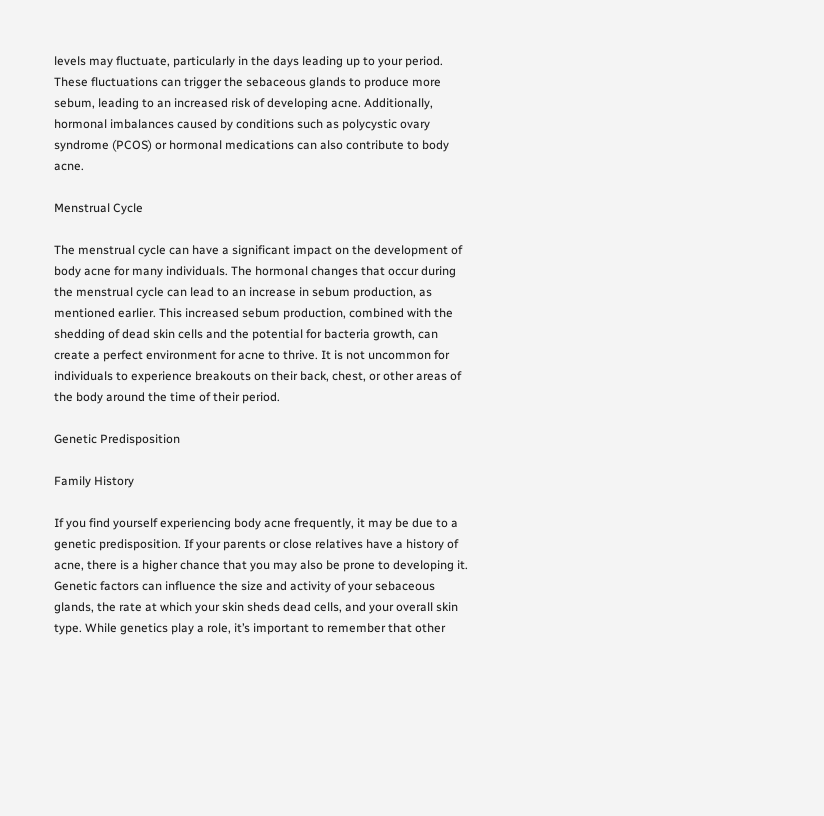levels may fluctuate, particularly in the days leading up to your period. These fluctuations can trigger the sebaceous glands to produce more sebum, leading to an increased risk of developing acne. Additionally, hormonal imbalances caused by conditions such as polycystic ovary syndrome (PCOS) or hormonal medications can also contribute to body acne.

Menstrual Cycle

The menstrual cycle can have a significant impact on the development of body acne for many individuals. The hormonal changes that occur during the menstrual cycle can lead to an increase in sebum production, as mentioned earlier. This increased sebum production, combined with the shedding of dead skin cells and the potential for bacteria growth, can create a perfect environment for acne to thrive. It is not uncommon for individuals to experience breakouts on their back, chest, or other areas of the body around the time of their period.

Genetic Predisposition

Family History

If you find yourself experiencing body acne frequently, it may be due to a genetic predisposition. If your parents or close relatives have a history of acne, there is a higher chance that you may also be prone to developing it. Genetic factors can influence the size and activity of your sebaceous glands, the rate at which your skin sheds dead cells, and your overall skin type. While genetics play a role, it’s important to remember that other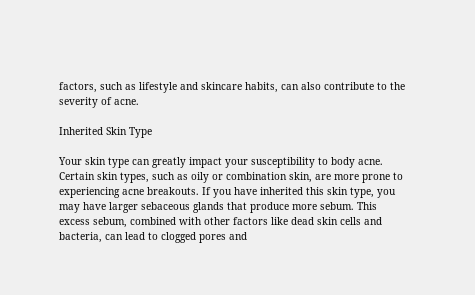factors, such as lifestyle and skincare habits, can also contribute to the severity of acne.

Inherited Skin Type

Your skin type can greatly impact your susceptibility to body acne. Certain skin types, such as oily or combination skin, are more prone to experiencing acne breakouts. If you have inherited this skin type, you may have larger sebaceous glands that produce more sebum. This excess sebum, combined with other factors like dead skin cells and bacteria, can lead to clogged pores and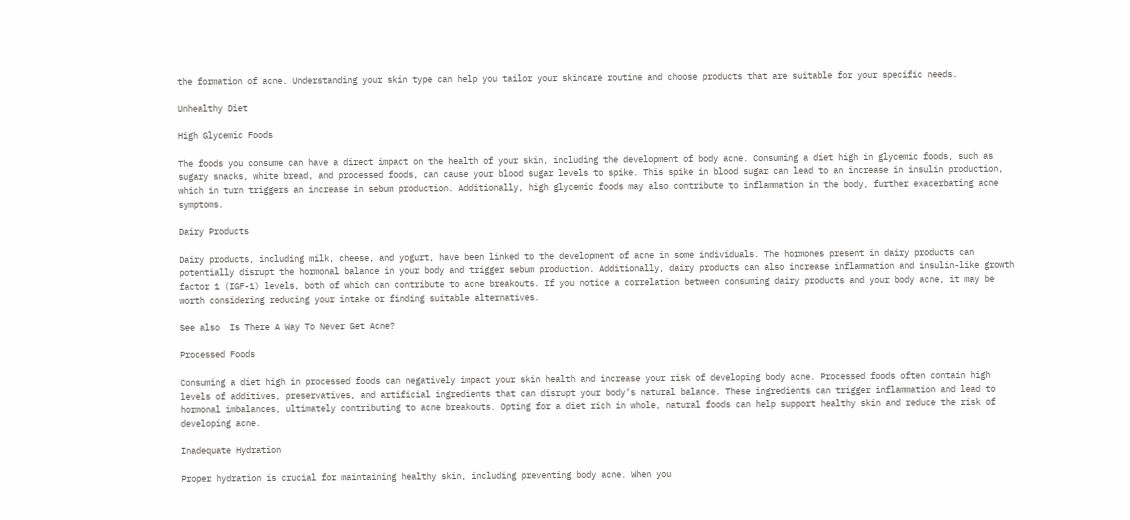the formation of acne. Understanding your skin type can help you tailor your skincare routine and choose products that are suitable for your specific needs.

Unhealthy Diet

High Glycemic Foods

The foods you consume can have a direct impact on the health of your skin, including the development of body acne. Consuming a diet high in glycemic foods, such as sugary snacks, white bread, and processed foods, can cause your blood sugar levels to spike. This spike in blood sugar can lead to an increase in insulin production, which in turn triggers an increase in sebum production. Additionally, high glycemic foods may also contribute to inflammation in the body, further exacerbating acne symptoms.

Dairy Products

Dairy products, including milk, cheese, and yogurt, have been linked to the development of acne in some individuals. The hormones present in dairy products can potentially disrupt the hormonal balance in your body and trigger sebum production. Additionally, dairy products can also increase inflammation and insulin-like growth factor 1 (IGF-1) levels, both of which can contribute to acne breakouts. If you notice a correlation between consuming dairy products and your body acne, it may be worth considering reducing your intake or finding suitable alternatives.

See also  Is There A Way To Never Get Acne?

Processed Foods

Consuming a diet high in processed foods can negatively impact your skin health and increase your risk of developing body acne. Processed foods often contain high levels of additives, preservatives, and artificial ingredients that can disrupt your body’s natural balance. These ingredients can trigger inflammation and lead to hormonal imbalances, ultimately contributing to acne breakouts. Opting for a diet rich in whole, natural foods can help support healthy skin and reduce the risk of developing acne.

Inadequate Hydration

Proper hydration is crucial for maintaining healthy skin, including preventing body acne. When you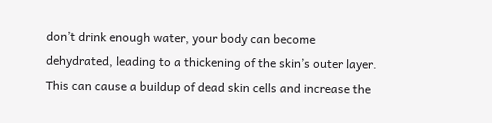don’t drink enough water, your body can become dehydrated, leading to a thickening of the skin’s outer layer. This can cause a buildup of dead skin cells and increase the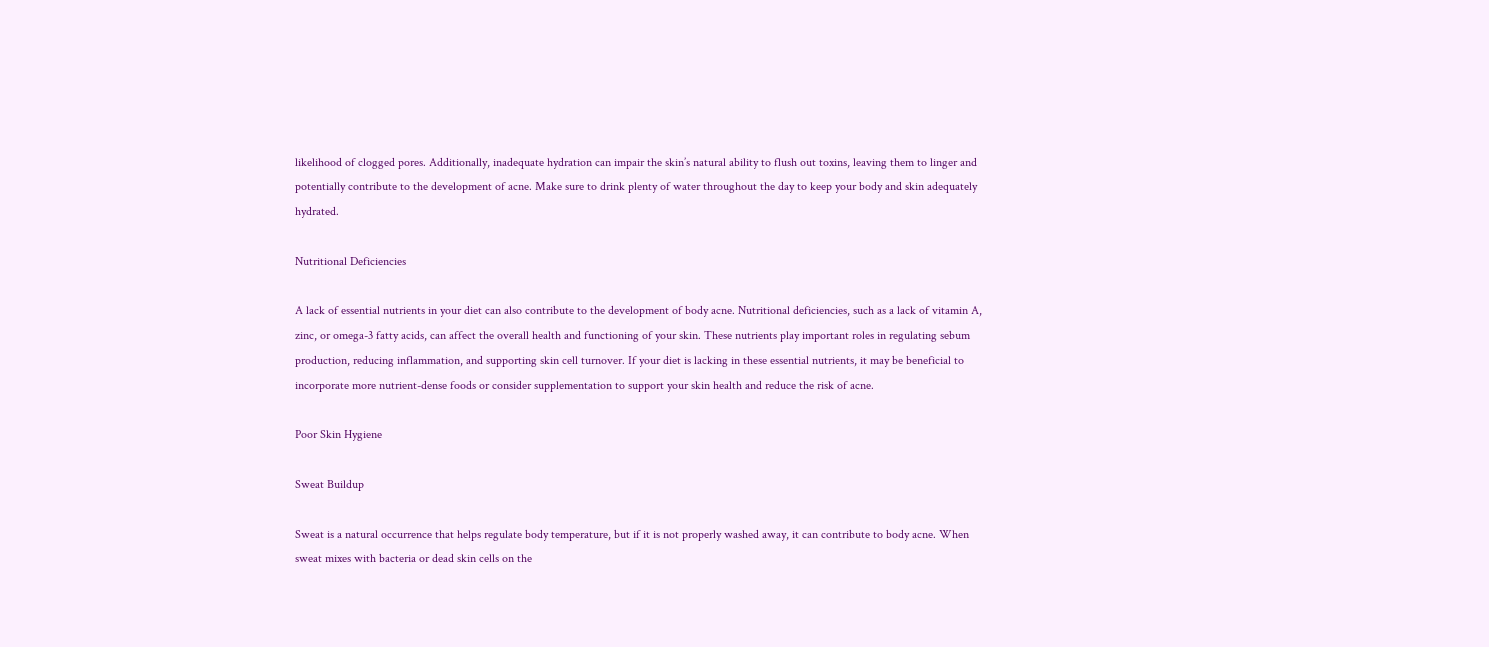likelihood of clogged pores. Additionally, inadequate hydration can impair the skin’s natural ability to flush out toxins, leaving them to linger and potentially contribute to the development of acne. Make sure to drink plenty of water throughout the day to keep your body and skin adequately hydrated.

Nutritional Deficiencies

A lack of essential nutrients in your diet can also contribute to the development of body acne. Nutritional deficiencies, such as a lack of vitamin A, zinc, or omega-3 fatty acids, can affect the overall health and functioning of your skin. These nutrients play important roles in regulating sebum production, reducing inflammation, and supporting skin cell turnover. If your diet is lacking in these essential nutrients, it may be beneficial to incorporate more nutrient-dense foods or consider supplementation to support your skin health and reduce the risk of acne.

Poor Skin Hygiene

Sweat Buildup

Sweat is a natural occurrence that helps regulate body temperature, but if it is not properly washed away, it can contribute to body acne. When sweat mixes with bacteria or dead skin cells on the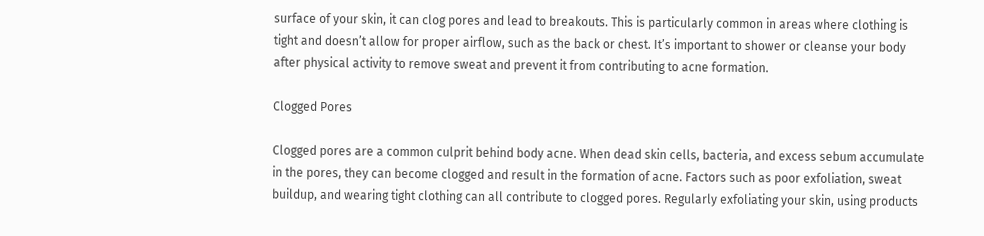surface of your skin, it can clog pores and lead to breakouts. This is particularly common in areas where clothing is tight and doesn’t allow for proper airflow, such as the back or chest. It’s important to shower or cleanse your body after physical activity to remove sweat and prevent it from contributing to acne formation.

Clogged Pores

Clogged pores are a common culprit behind body acne. When dead skin cells, bacteria, and excess sebum accumulate in the pores, they can become clogged and result in the formation of acne. Factors such as poor exfoliation, sweat buildup, and wearing tight clothing can all contribute to clogged pores. Regularly exfoliating your skin, using products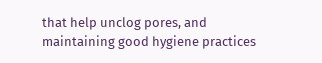that help unclog pores, and maintaining good hygiene practices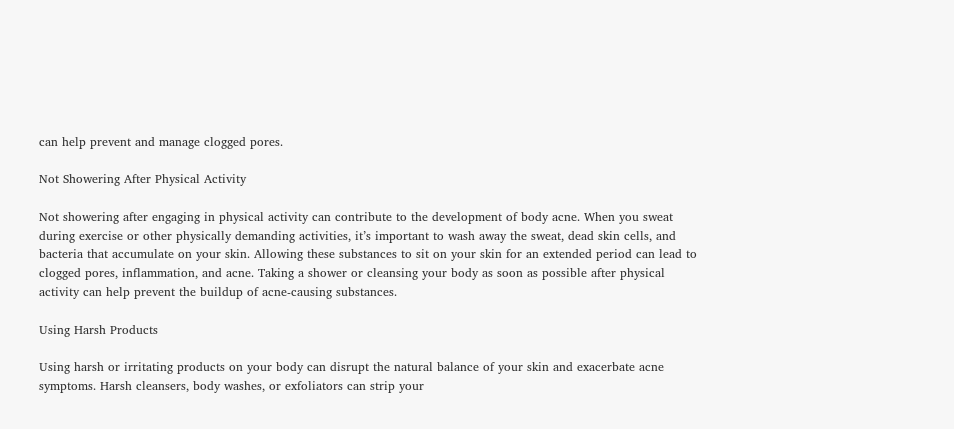can help prevent and manage clogged pores.

Not Showering After Physical Activity

Not showering after engaging in physical activity can contribute to the development of body acne. When you sweat during exercise or other physically demanding activities, it’s important to wash away the sweat, dead skin cells, and bacteria that accumulate on your skin. Allowing these substances to sit on your skin for an extended period can lead to clogged pores, inflammation, and acne. Taking a shower or cleansing your body as soon as possible after physical activity can help prevent the buildup of acne-causing substances.

Using Harsh Products

Using harsh or irritating products on your body can disrupt the natural balance of your skin and exacerbate acne symptoms. Harsh cleansers, body washes, or exfoliators can strip your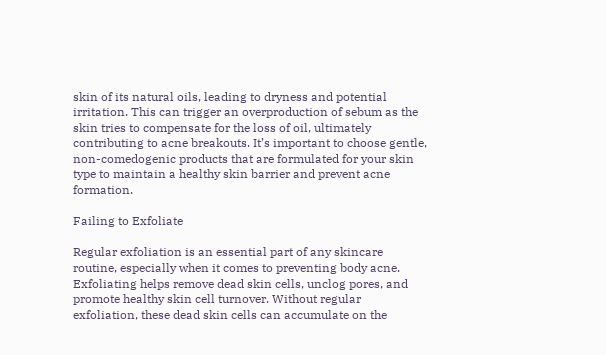skin of its natural oils, leading to dryness and potential irritation. This can trigger an overproduction of sebum as the skin tries to compensate for the loss of oil, ultimately contributing to acne breakouts. It’s important to choose gentle, non-comedogenic products that are formulated for your skin type to maintain a healthy skin barrier and prevent acne formation.

Failing to Exfoliate

Regular exfoliation is an essential part of any skincare routine, especially when it comes to preventing body acne. Exfoliating helps remove dead skin cells, unclog pores, and promote healthy skin cell turnover. Without regular exfoliation, these dead skin cells can accumulate on the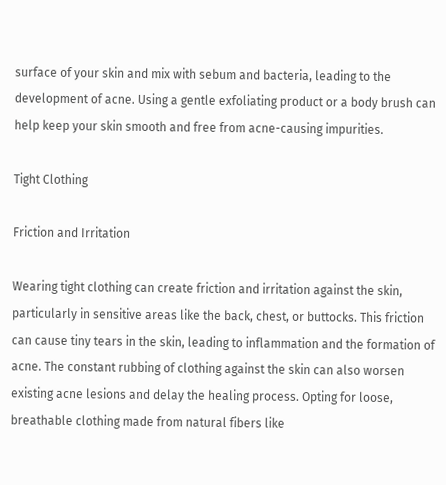surface of your skin and mix with sebum and bacteria, leading to the development of acne. Using a gentle exfoliating product or a body brush can help keep your skin smooth and free from acne-causing impurities.

Tight Clothing

Friction and Irritation

Wearing tight clothing can create friction and irritation against the skin, particularly in sensitive areas like the back, chest, or buttocks. This friction can cause tiny tears in the skin, leading to inflammation and the formation of acne. The constant rubbing of clothing against the skin can also worsen existing acne lesions and delay the healing process. Opting for loose, breathable clothing made from natural fibers like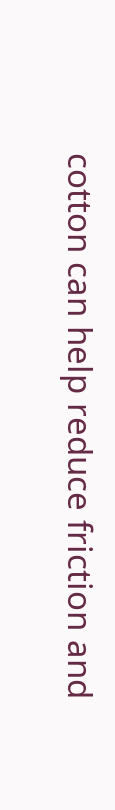cotton can help reduce friction and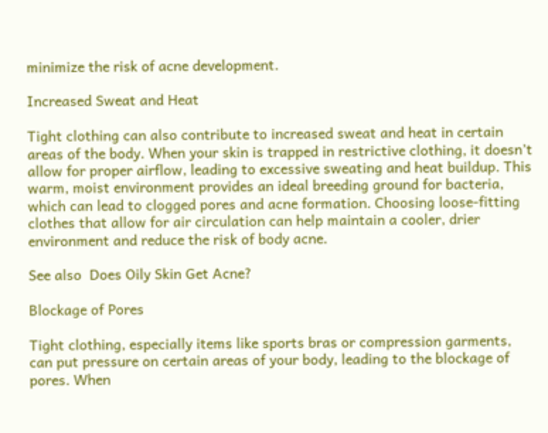minimize the risk of acne development.

Increased Sweat and Heat

Tight clothing can also contribute to increased sweat and heat in certain areas of the body. When your skin is trapped in restrictive clothing, it doesn’t allow for proper airflow, leading to excessive sweating and heat buildup. This warm, moist environment provides an ideal breeding ground for bacteria, which can lead to clogged pores and acne formation. Choosing loose-fitting clothes that allow for air circulation can help maintain a cooler, drier environment and reduce the risk of body acne.

See also  Does Oily Skin Get Acne?

Blockage of Pores

Tight clothing, especially items like sports bras or compression garments, can put pressure on certain areas of your body, leading to the blockage of pores. When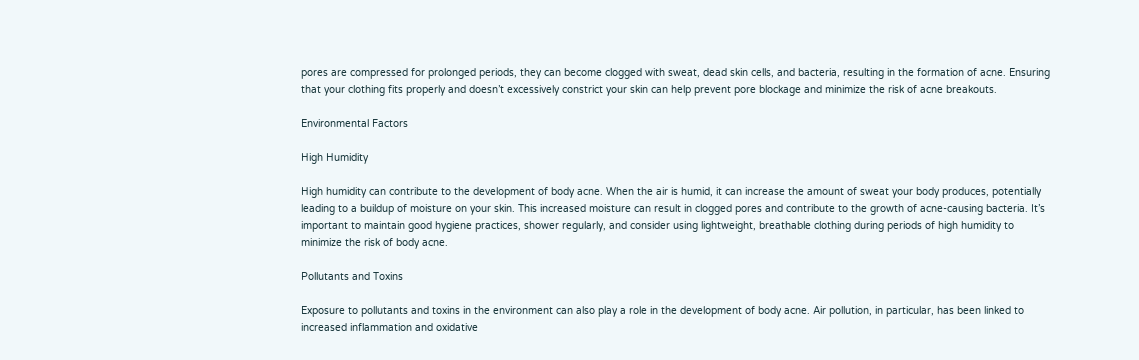pores are compressed for prolonged periods, they can become clogged with sweat, dead skin cells, and bacteria, resulting in the formation of acne. Ensuring that your clothing fits properly and doesn’t excessively constrict your skin can help prevent pore blockage and minimize the risk of acne breakouts.

Environmental Factors

High Humidity

High humidity can contribute to the development of body acne. When the air is humid, it can increase the amount of sweat your body produces, potentially leading to a buildup of moisture on your skin. This increased moisture can result in clogged pores and contribute to the growth of acne-causing bacteria. It’s important to maintain good hygiene practices, shower regularly, and consider using lightweight, breathable clothing during periods of high humidity to minimize the risk of body acne.

Pollutants and Toxins

Exposure to pollutants and toxins in the environment can also play a role in the development of body acne. Air pollution, in particular, has been linked to increased inflammation and oxidative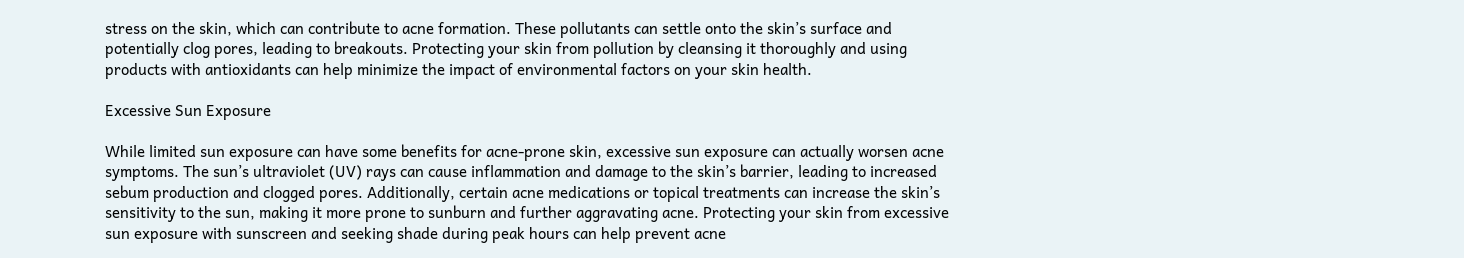stress on the skin, which can contribute to acne formation. These pollutants can settle onto the skin’s surface and potentially clog pores, leading to breakouts. Protecting your skin from pollution by cleansing it thoroughly and using products with antioxidants can help minimize the impact of environmental factors on your skin health.

Excessive Sun Exposure

While limited sun exposure can have some benefits for acne-prone skin, excessive sun exposure can actually worsen acne symptoms. The sun’s ultraviolet (UV) rays can cause inflammation and damage to the skin’s barrier, leading to increased sebum production and clogged pores. Additionally, certain acne medications or topical treatments can increase the skin’s sensitivity to the sun, making it more prone to sunburn and further aggravating acne. Protecting your skin from excessive sun exposure with sunscreen and seeking shade during peak hours can help prevent acne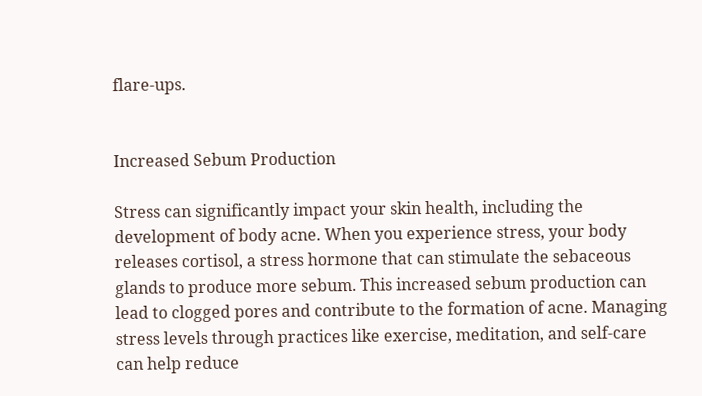flare-ups.


Increased Sebum Production

Stress can significantly impact your skin health, including the development of body acne. When you experience stress, your body releases cortisol, a stress hormone that can stimulate the sebaceous glands to produce more sebum. This increased sebum production can lead to clogged pores and contribute to the formation of acne. Managing stress levels through practices like exercise, meditation, and self-care can help reduce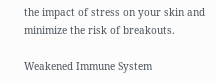the impact of stress on your skin and minimize the risk of breakouts.

Weakened Immune System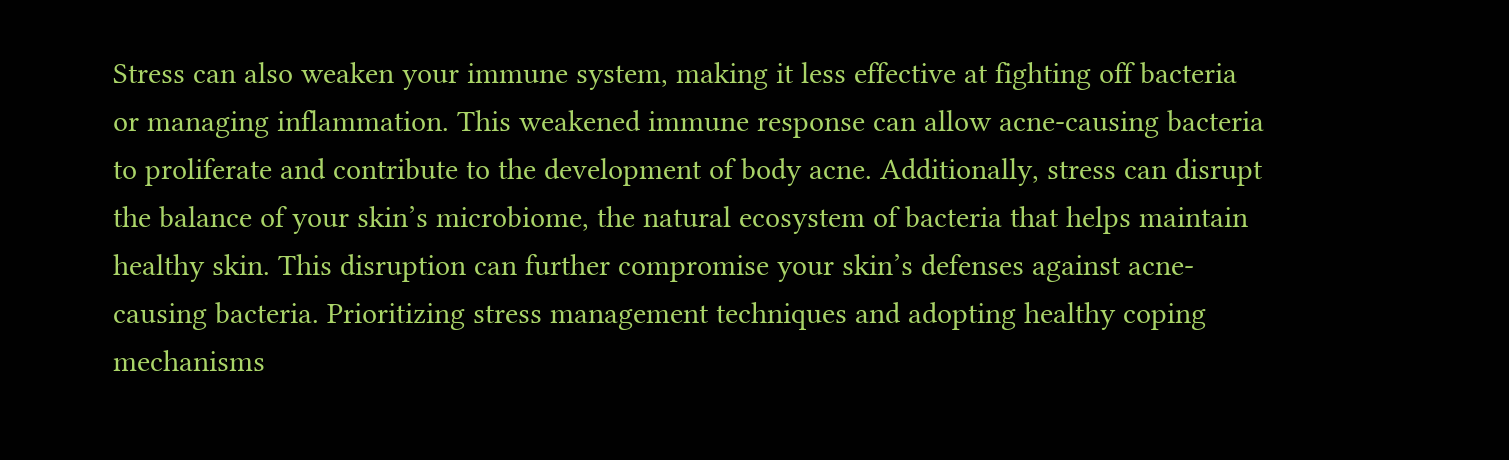Stress can also weaken your immune system, making it less effective at fighting off bacteria or managing inflammation. This weakened immune response can allow acne-causing bacteria to proliferate and contribute to the development of body acne. Additionally, stress can disrupt the balance of your skin’s microbiome, the natural ecosystem of bacteria that helps maintain healthy skin. This disruption can further compromise your skin’s defenses against acne-causing bacteria. Prioritizing stress management techniques and adopting healthy coping mechanisms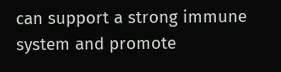can support a strong immune system and promote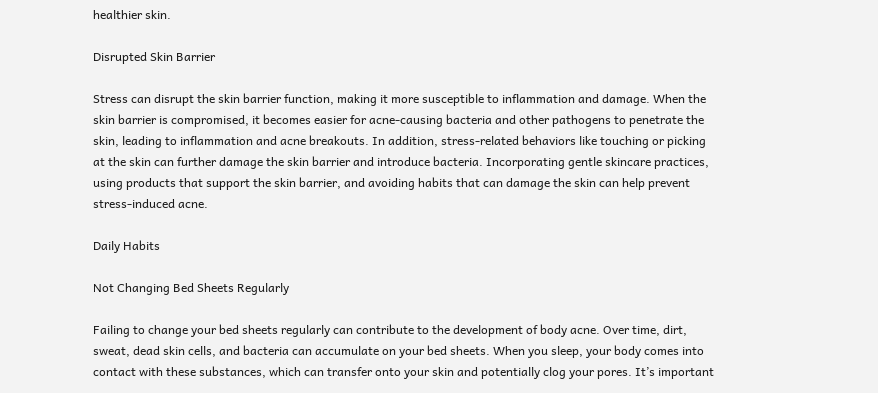healthier skin.

Disrupted Skin Barrier

Stress can disrupt the skin barrier function, making it more susceptible to inflammation and damage. When the skin barrier is compromised, it becomes easier for acne-causing bacteria and other pathogens to penetrate the skin, leading to inflammation and acne breakouts. In addition, stress-related behaviors like touching or picking at the skin can further damage the skin barrier and introduce bacteria. Incorporating gentle skincare practices, using products that support the skin barrier, and avoiding habits that can damage the skin can help prevent stress-induced acne.

Daily Habits

Not Changing Bed Sheets Regularly

Failing to change your bed sheets regularly can contribute to the development of body acne. Over time, dirt, sweat, dead skin cells, and bacteria can accumulate on your bed sheets. When you sleep, your body comes into contact with these substances, which can transfer onto your skin and potentially clog your pores. It’s important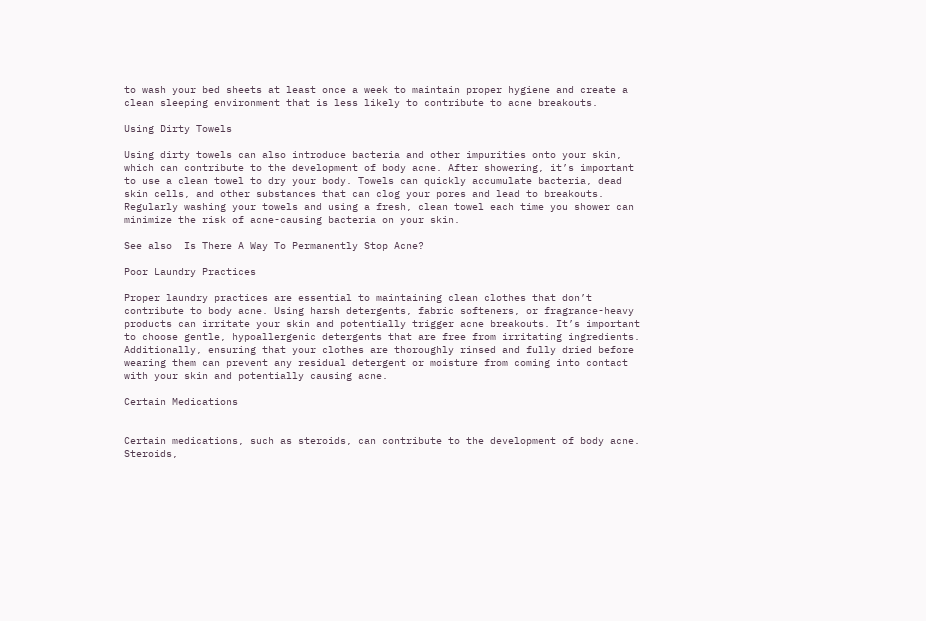to wash your bed sheets at least once a week to maintain proper hygiene and create a clean sleeping environment that is less likely to contribute to acne breakouts.

Using Dirty Towels

Using dirty towels can also introduce bacteria and other impurities onto your skin, which can contribute to the development of body acne. After showering, it’s important to use a clean towel to dry your body. Towels can quickly accumulate bacteria, dead skin cells, and other substances that can clog your pores and lead to breakouts. Regularly washing your towels and using a fresh, clean towel each time you shower can minimize the risk of acne-causing bacteria on your skin.

See also  Is There A Way To Permanently Stop Acne?

Poor Laundry Practices

Proper laundry practices are essential to maintaining clean clothes that don’t contribute to body acne. Using harsh detergents, fabric softeners, or fragrance-heavy products can irritate your skin and potentially trigger acne breakouts. It’s important to choose gentle, hypoallergenic detergents that are free from irritating ingredients. Additionally, ensuring that your clothes are thoroughly rinsed and fully dried before wearing them can prevent any residual detergent or moisture from coming into contact with your skin and potentially causing acne.

Certain Medications


Certain medications, such as steroids, can contribute to the development of body acne. Steroids,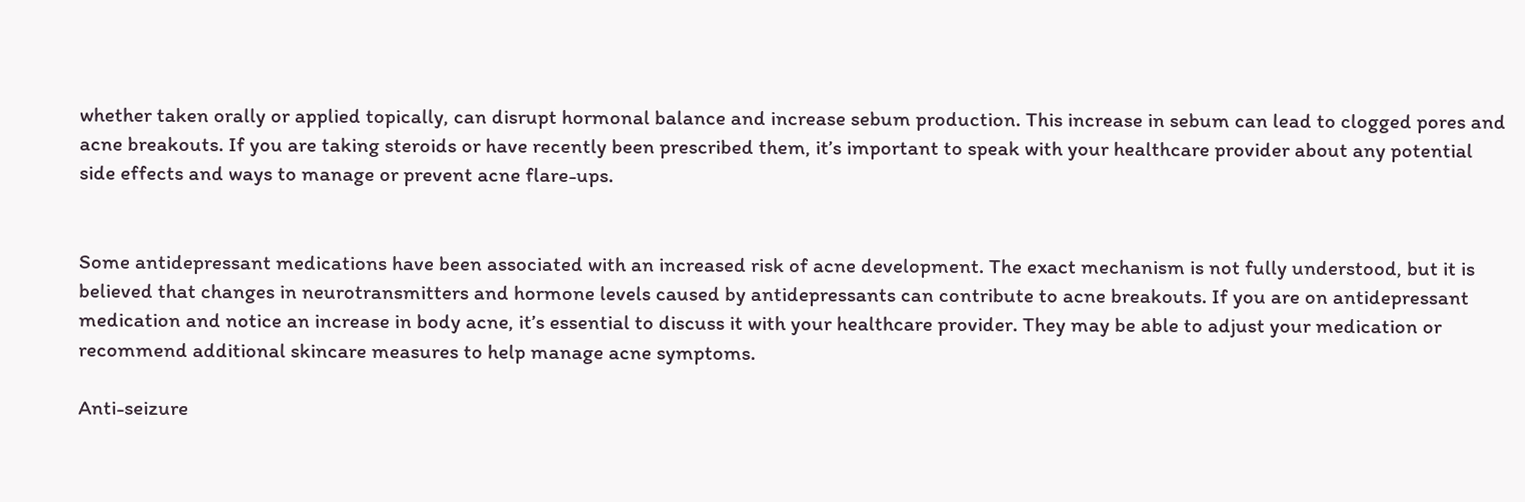whether taken orally or applied topically, can disrupt hormonal balance and increase sebum production. This increase in sebum can lead to clogged pores and acne breakouts. If you are taking steroids or have recently been prescribed them, it’s important to speak with your healthcare provider about any potential side effects and ways to manage or prevent acne flare-ups.


Some antidepressant medications have been associated with an increased risk of acne development. The exact mechanism is not fully understood, but it is believed that changes in neurotransmitters and hormone levels caused by antidepressants can contribute to acne breakouts. If you are on antidepressant medication and notice an increase in body acne, it’s essential to discuss it with your healthcare provider. They may be able to adjust your medication or recommend additional skincare measures to help manage acne symptoms.

Anti-seizure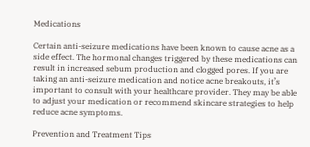Medications

Certain anti-seizure medications have been known to cause acne as a side effect. The hormonal changes triggered by these medications can result in increased sebum production and clogged pores. If you are taking an anti-seizure medication and notice acne breakouts, it’s important to consult with your healthcare provider. They may be able to adjust your medication or recommend skincare strategies to help reduce acne symptoms.

Prevention and Treatment Tips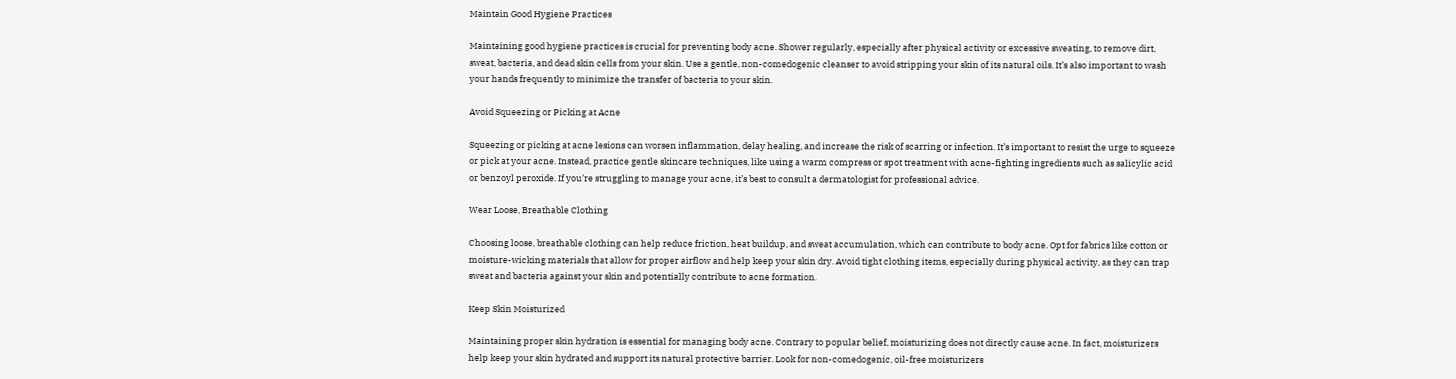Maintain Good Hygiene Practices

Maintaining good hygiene practices is crucial for preventing body acne. Shower regularly, especially after physical activity or excessive sweating, to remove dirt, sweat, bacteria, and dead skin cells from your skin. Use a gentle, non-comedogenic cleanser to avoid stripping your skin of its natural oils. It’s also important to wash your hands frequently to minimize the transfer of bacteria to your skin.

Avoid Squeezing or Picking at Acne

Squeezing or picking at acne lesions can worsen inflammation, delay healing, and increase the risk of scarring or infection. It’s important to resist the urge to squeeze or pick at your acne. Instead, practice gentle skincare techniques, like using a warm compress or spot treatment with acne-fighting ingredients such as salicylic acid or benzoyl peroxide. If you’re struggling to manage your acne, it’s best to consult a dermatologist for professional advice.

Wear Loose, Breathable Clothing

Choosing loose, breathable clothing can help reduce friction, heat buildup, and sweat accumulation, which can contribute to body acne. Opt for fabrics like cotton or moisture-wicking materials that allow for proper airflow and help keep your skin dry. Avoid tight clothing items, especially during physical activity, as they can trap sweat and bacteria against your skin and potentially contribute to acne formation.

Keep Skin Moisturized

Maintaining proper skin hydration is essential for managing body acne. Contrary to popular belief, moisturizing does not directly cause acne. In fact, moisturizers help keep your skin hydrated and support its natural protective barrier. Look for non-comedogenic, oil-free moisturizers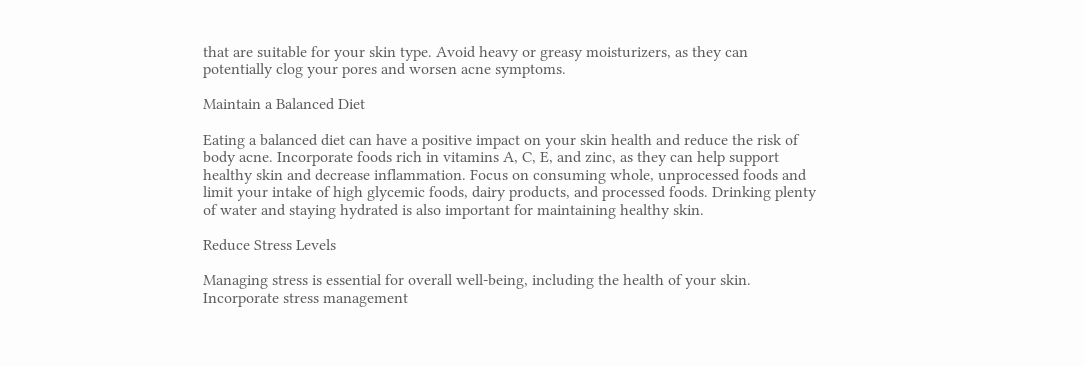that are suitable for your skin type. Avoid heavy or greasy moisturizers, as they can potentially clog your pores and worsen acne symptoms.

Maintain a Balanced Diet

Eating a balanced diet can have a positive impact on your skin health and reduce the risk of body acne. Incorporate foods rich in vitamins A, C, E, and zinc, as they can help support healthy skin and decrease inflammation. Focus on consuming whole, unprocessed foods and limit your intake of high glycemic foods, dairy products, and processed foods. Drinking plenty of water and staying hydrated is also important for maintaining healthy skin.

Reduce Stress Levels

Managing stress is essential for overall well-being, including the health of your skin. Incorporate stress management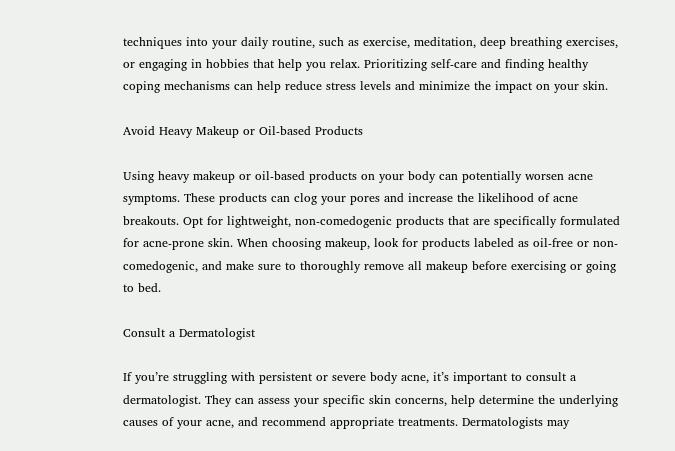techniques into your daily routine, such as exercise, meditation, deep breathing exercises, or engaging in hobbies that help you relax. Prioritizing self-care and finding healthy coping mechanisms can help reduce stress levels and minimize the impact on your skin.

Avoid Heavy Makeup or Oil-based Products

Using heavy makeup or oil-based products on your body can potentially worsen acne symptoms. These products can clog your pores and increase the likelihood of acne breakouts. Opt for lightweight, non-comedogenic products that are specifically formulated for acne-prone skin. When choosing makeup, look for products labeled as oil-free or non-comedogenic, and make sure to thoroughly remove all makeup before exercising or going to bed.

Consult a Dermatologist

If you’re struggling with persistent or severe body acne, it’s important to consult a dermatologist. They can assess your specific skin concerns, help determine the underlying causes of your acne, and recommend appropriate treatments. Dermatologists may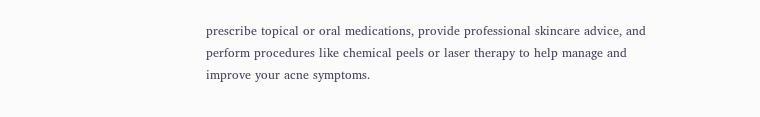prescribe topical or oral medications, provide professional skincare advice, and perform procedures like chemical peels or laser therapy to help manage and improve your acne symptoms.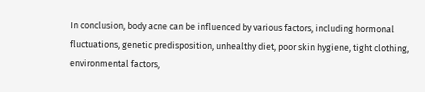In conclusion, body acne can be influenced by various factors, including hormonal fluctuations, genetic predisposition, unhealthy diet, poor skin hygiene, tight clothing, environmental factors,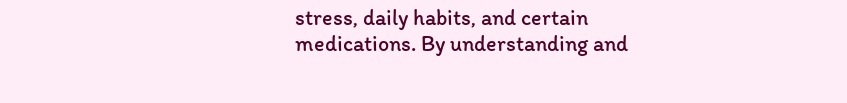stress, daily habits, and certain medications. By understanding and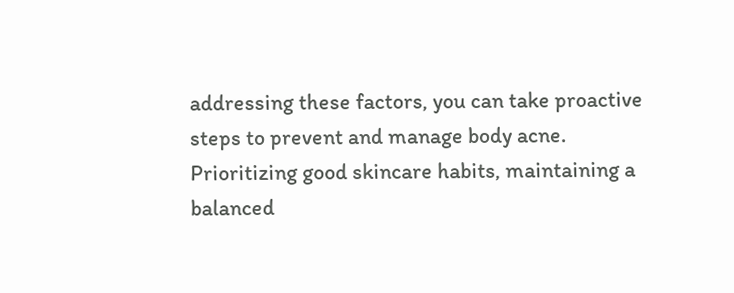addressing these factors, you can take proactive steps to prevent and manage body acne. Prioritizing good skincare habits, maintaining a balanced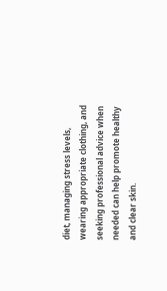diet, managing stress levels, wearing appropriate clothing, and seeking professional advice when needed can help promote healthy and clear skin.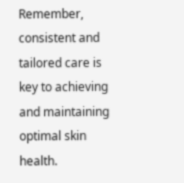Remember, consistent and tailored care is key to achieving and maintaining optimal skin health.